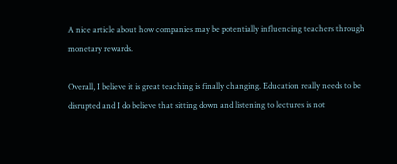A nice article about how companies may be potentially influencing teachers through monetary rewards.

Overall, I believe it is great teaching is finally changing. Education really needs to be disrupted and I do believe that sitting down and listening to lectures is not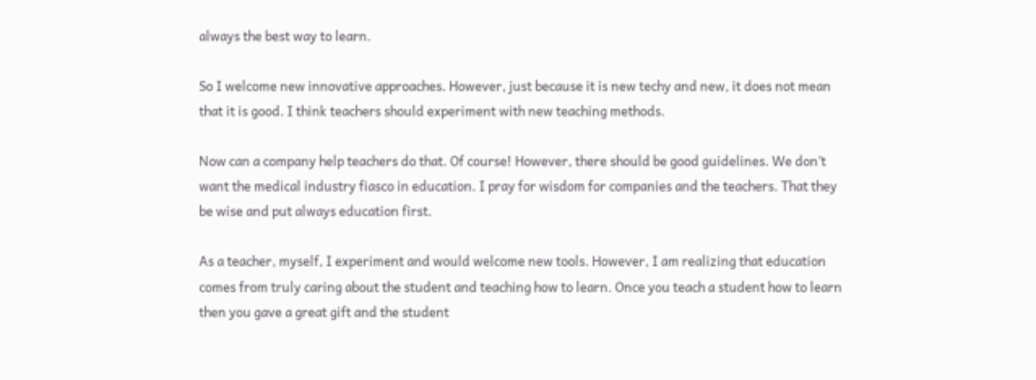always the best way to learn.

So I welcome new innovative approaches. However, just because it is new techy and new, it does not mean that it is good. I think teachers should experiment with new teaching methods.

Now can a company help teachers do that. Of course! However, there should be good guidelines. We don’t want the medical industry fiasco in education. I pray for wisdom for companies and the teachers. That they be wise and put always education first.

As a teacher, myself, I experiment and would welcome new tools. However, I am realizing that education comes from truly caring about the student and teaching how to learn. Once you teach a student how to learn then you gave a great gift and the student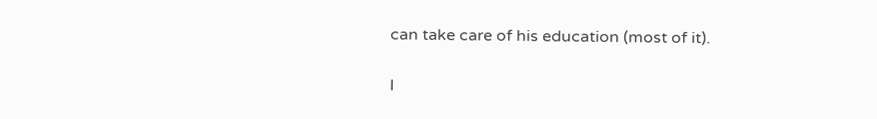can take care of his education (most of it).

I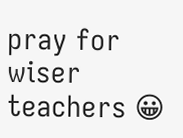pray for wiser teachers 😀